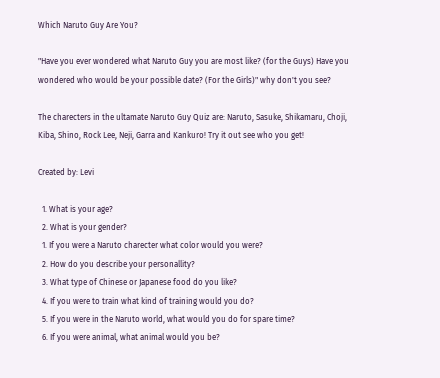Which Naruto Guy Are You?

"Have you ever wondered what Naruto Guy you are most like? (for the Guys) Have you wondered who would be your possible date? (For the Girls)" why don't you see?

The charecters in the ultamate Naruto Guy Quiz are: Naruto, Sasuke, Shikamaru, Choji, Kiba, Shino, Rock Lee, Neji, Garra and Kankuro! Try it out see who you get!

Created by: Levi

  1. What is your age?
  2. What is your gender?
  1. If you were a Naruto charecter what color would you were?
  2. How do you describe your personallity?
  3. What type of Chinese or Japanese food do you like?
  4. If you were to train what kind of training would you do?
  5. If you were in the Naruto world, what would you do for spare time?
  6. If you were animal, what animal would you be?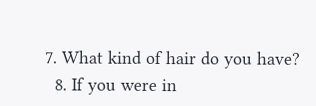7. What kind of hair do you have?
  8. If you were in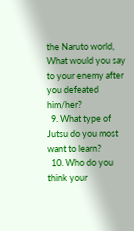the Naruto world, What would you say to your enemy after you defeated him/her?
  9. What type of Jutsu do you most want to learn?
  10. Who do you think your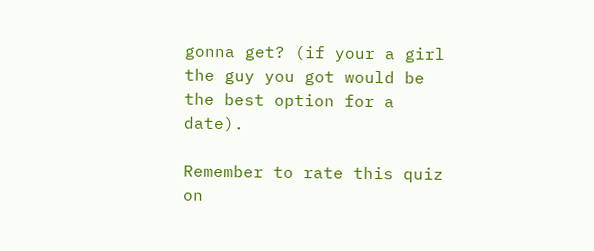gonna get? (if your a girl the guy you got would be the best option for a date).

Remember to rate this quiz on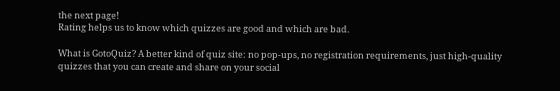the next page!
Rating helps us to know which quizzes are good and which are bad.

What is GotoQuiz? A better kind of quiz site: no pop-ups, no registration requirements, just high-quality quizzes that you can create and share on your social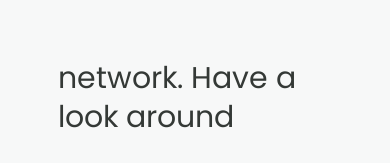network. Have a look around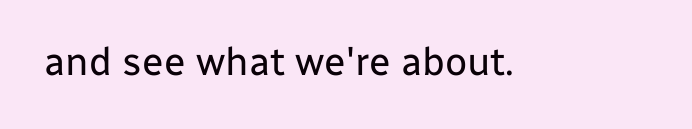and see what we're about.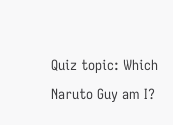Quiz topic: Which Naruto Guy am I?